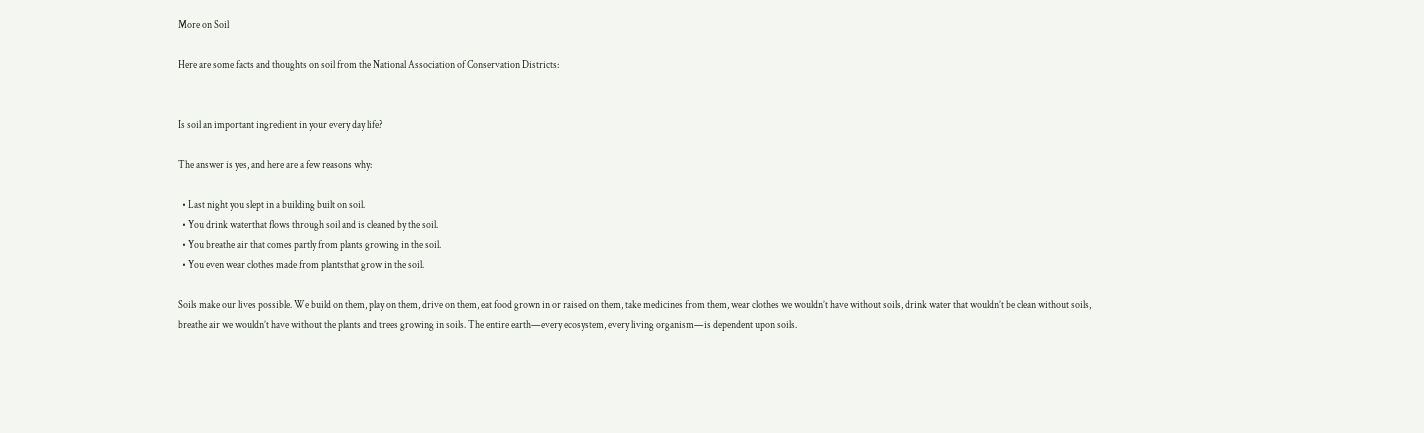More on Soil

Here are some facts and thoughts on soil from the National Association of Conservation Districts:


Is soil an important ingredient in your every day life?

The answer is yes, and here are a few reasons why:

  • Last night you slept in a building built on soil.
  • You drink waterthat flows through soil and is cleaned by the soil.
  • You breathe air that comes partly from plants growing in the soil.
  • You even wear clothes made from plantsthat grow in the soil.

Soils make our lives possible. We build on them, play on them, drive on them, eat food grown in or raised on them, take medicines from them, wear clothes we wouldn’t have without soils, drink water that wouldn’t be clean without soils, breathe air we wouldn’t have without the plants and trees growing in soils. The entire earth—every ecosystem, every living organism—is dependent upon soils.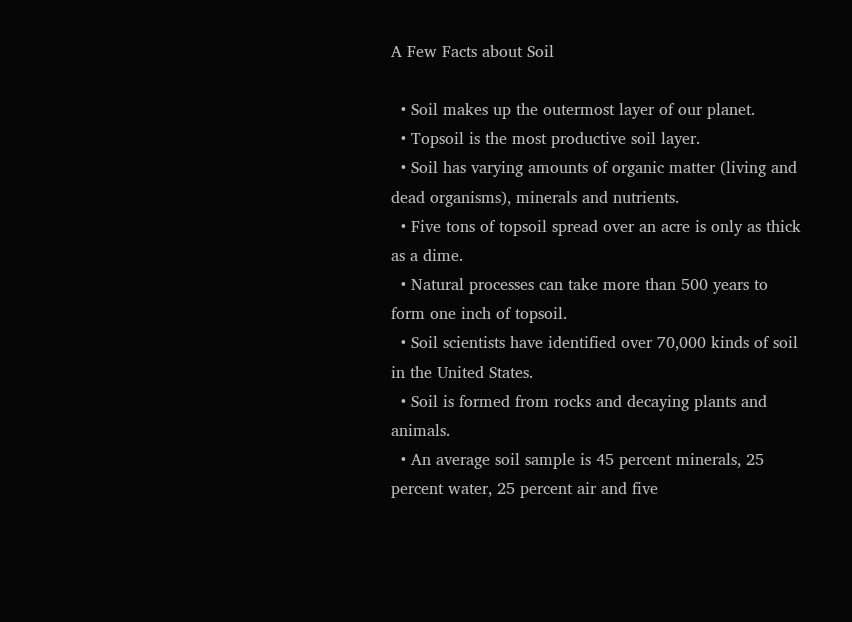A Few Facts about Soil

  • Soil makes up the outermost layer of our planet.
  • Topsoil is the most productive soil layer.
  • Soil has varying amounts of organic matter (living and dead organisms), minerals and nutrients.
  • Five tons of topsoil spread over an acre is only as thick as a dime.
  • Natural processes can take more than 500 years to form one inch of topsoil.
  • Soil scientists have identified over 70,000 kinds of soil in the United States.
  • Soil is formed from rocks and decaying plants and animals.
  • An average soil sample is 45 percent minerals, 25 percent water, 25 percent air and five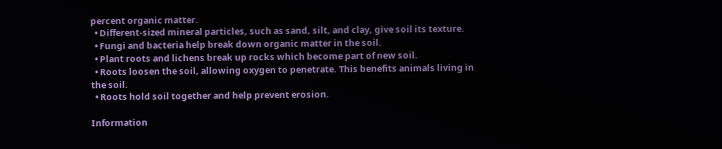percent organic matter.
  • Different-sized mineral particles, such as sand, silt, and clay, give soil its texture.
  • Fungi and bacteria help break down organic matter in the soil.
  • Plant roots and lichens break up rocks which become part of new soil.
  • Roots loosen the soil, allowing oxygen to penetrate. This benefits animals living in the soil.
  • Roots hold soil together and help prevent erosion.

Information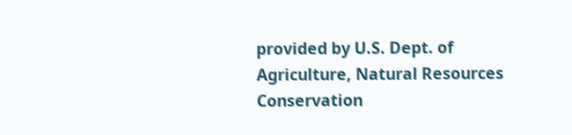provided by U.S. Dept. of Agriculture, Natural Resources Conservation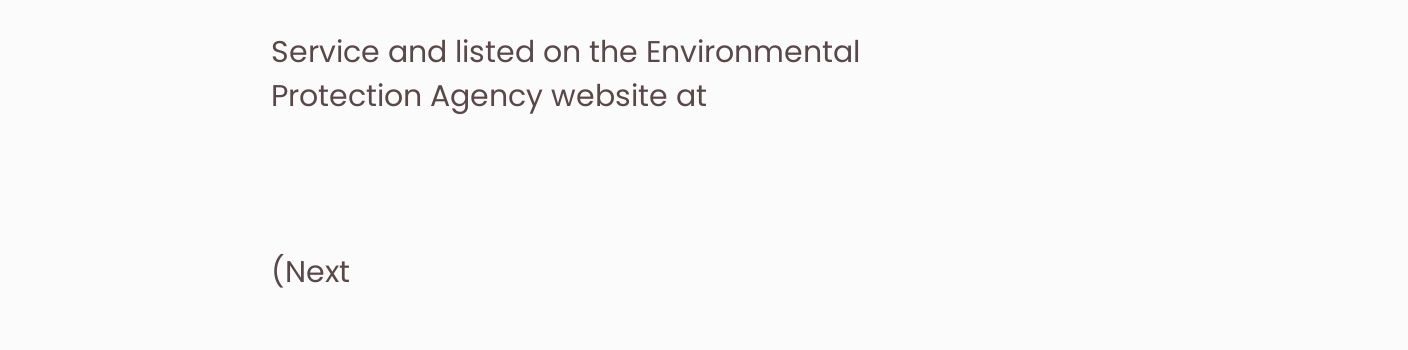Service and listed on the Environmental Protection Agency website at



(Next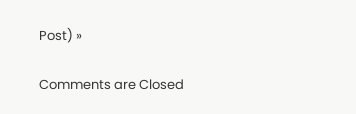Post) »

Comments are Closed